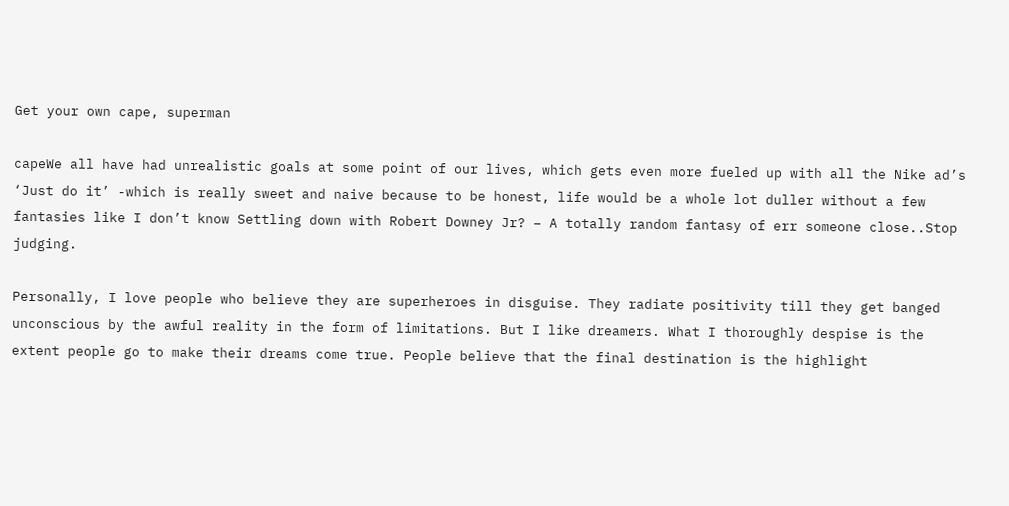Get your own cape, superman

capeWe all have had unrealistic goals at some point of our lives, which gets even more fueled up with all the Nike ad’s ‘Just do it’ -which is really sweet and naive because to be honest, life would be a whole lot duller without a few fantasies like I don’t know Settling down with Robert Downey Jr? – A totally random fantasy of err someone close..Stop judging.

Personally, I love people who believe they are superheroes in disguise. They radiate positivity till they get banged unconscious by the awful reality in the form of limitations. But I like dreamers. What I thoroughly despise is the extent people go to make their dreams come true. People believe that the final destination is the highlight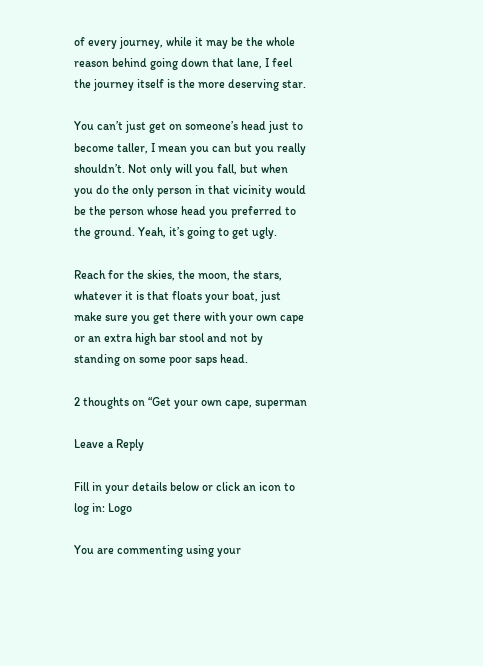of every journey, while it may be the whole reason behind going down that lane, I feel the journey itself is the more deserving star.

You can’t just get on someone’s head just to become taller, I mean you can but you really shouldn’t. Not only will you fall, but when you do the only person in that vicinity would be the person whose head you preferred to the ground. Yeah, it’s going to get ugly.

Reach for the skies, the moon, the stars, whatever it is that floats your boat, just make sure you get there with your own cape or an extra high bar stool and not by standing on some poor saps head.

2 thoughts on “Get your own cape, superman

Leave a Reply

Fill in your details below or click an icon to log in: Logo

You are commenting using your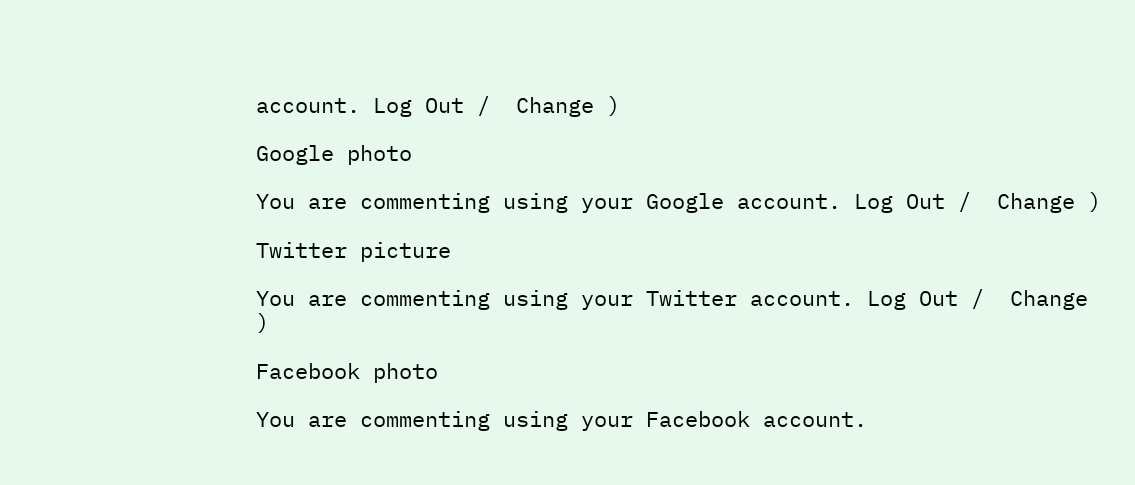account. Log Out /  Change )

Google photo

You are commenting using your Google account. Log Out /  Change )

Twitter picture

You are commenting using your Twitter account. Log Out /  Change )

Facebook photo

You are commenting using your Facebook account.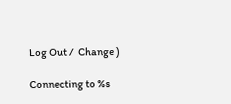Log Out /  Change )

Connecting to %s